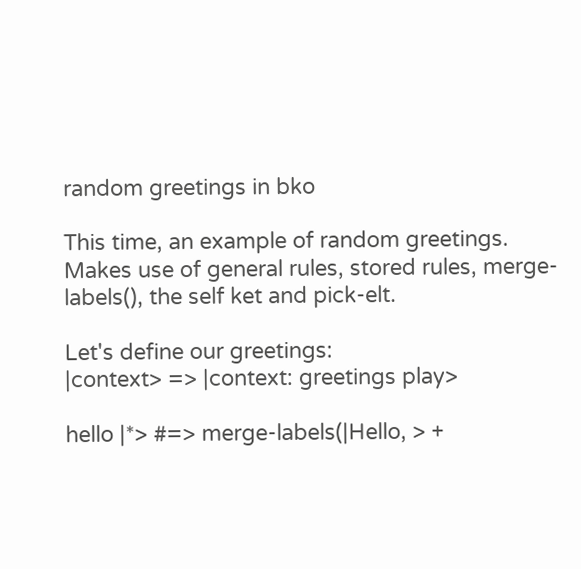random greetings in bko

This time, an example of random greetings. Makes use of general rules, stored rules, merge-labels(), the self ket and pick-elt.

Let's define our greetings:
|context> => |context: greetings play>

hello |*> #=> merge-labels(|Hello, > +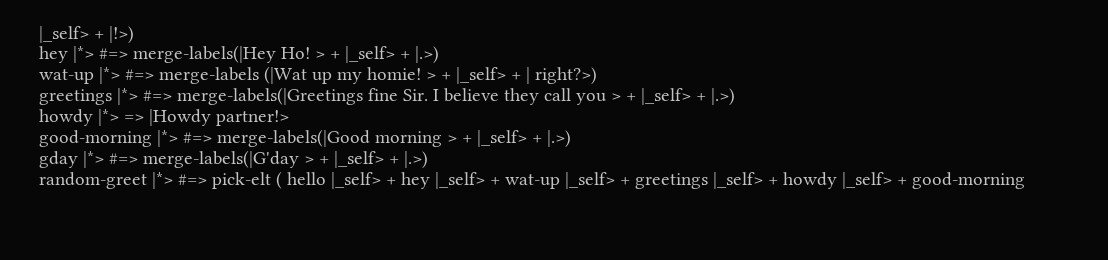|_self> + |!>)
hey |*> #=> merge-labels(|Hey Ho! > + |_self> + |.>)
wat-up |*> #=> merge-labels (|Wat up my homie! > + |_self> + | right?>)
greetings |*> #=> merge-labels(|Greetings fine Sir. I believe they call you > + |_self> + |.>)
howdy |*> => |Howdy partner!>
good-morning |*> #=> merge-labels(|Good morning > + |_self> + |.>)
gday |*> #=> merge-labels(|G'day > + |_self> + |.>)
random-greet |*> #=> pick-elt ( hello |_self> + hey |_self> + wat-up |_self> + greetings |_self> + howdy |_self> + good-morning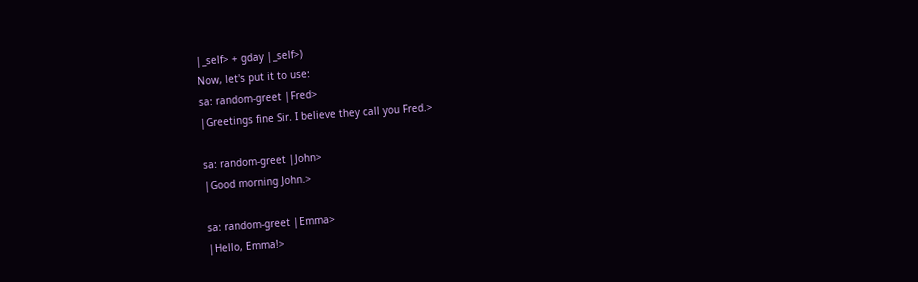|_self> + gday |_self>)
Now, let's put it to use:
sa: random-greet |Fred>
|Greetings fine Sir. I believe they call you Fred.>

sa: random-greet |John>
|Good morning John.>

sa: random-greet |Emma>
|Hello, Emma!>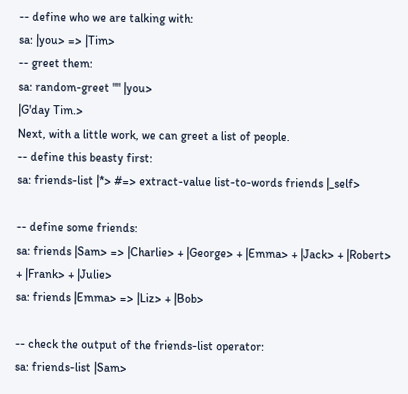-- define who we are talking with:
sa: |you> => |Tim>
-- greet them:
sa: random-greet "" |you>
|G'day Tim.>
Next, with a little work, we can greet a list of people.
-- define this beasty first:
sa: friends-list |*> #=> extract-value list-to-words friends |_self>

-- define some friends:
sa: friends |Sam> => |Charlie> + |George> + |Emma> + |Jack> + |Robert> + |Frank> + |Julie>
sa: friends |Emma> => |Liz> + |Bob>

-- check the output of the friends-list operator:
sa: friends-list |Sam>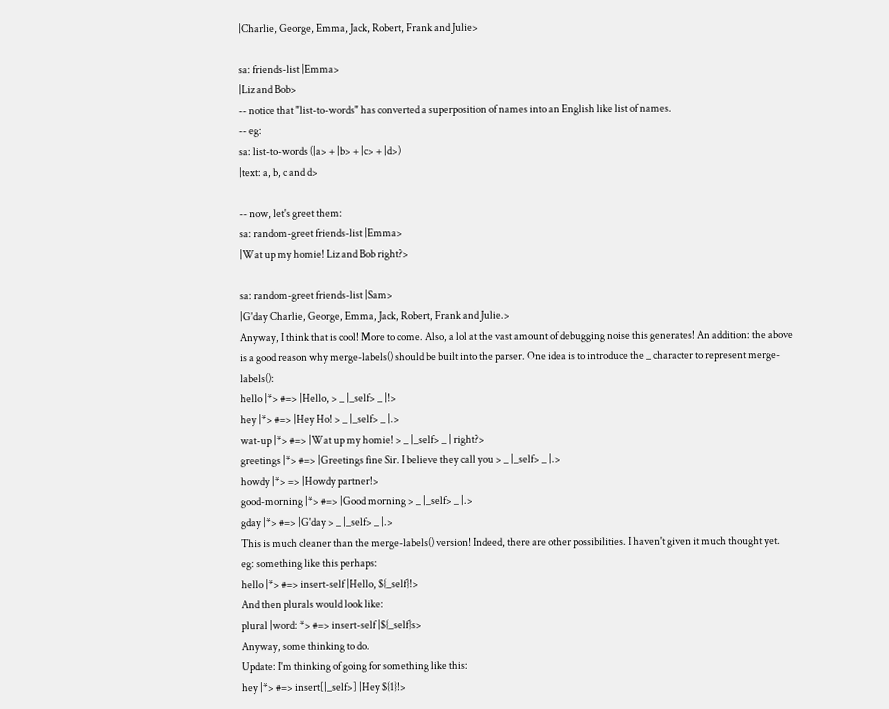|Charlie, George, Emma, Jack, Robert, Frank and Julie>

sa: friends-list |Emma>
|Liz and Bob>
-- notice that "list-to-words" has converted a superposition of names into an English like list of names.
-- eg:
sa: list-to-words (|a> + |b> + |c> + |d>)
|text: a, b, c and d>

-- now, let's greet them:
sa: random-greet friends-list |Emma>
|Wat up my homie! Liz and Bob right?>

sa: random-greet friends-list |Sam>
|G'day Charlie, George, Emma, Jack, Robert, Frank and Julie.>
Anyway, I think that is cool! More to come. Also, a lol at the vast amount of debugging noise this generates! An addition: the above is a good reason why merge-labels() should be built into the parser. One idea is to introduce the _ character to represent merge-labels():
hello |*> #=> |Hello, > _ |_self> _ |!>
hey |*> #=> |Hey Ho! > _ |_self> _ |.>
wat-up |*> #=> |Wat up my homie! > _ |_self> _ | right?>
greetings |*> #=> |Greetings fine Sir. I believe they call you > _ |_self> _ |.>
howdy |*> => |Howdy partner!>
good-morning |*> #=> |Good morning > _ |_self> _ |.>
gday |*> #=> |G'day > _ |_self> _ |.>
This is much cleaner than the merge-labels() version! Indeed, there are other possibilities. I haven't given it much thought yet.
eg: something like this perhaps:
hello |*> #=> insert-self |Hello, ${_self}!>
And then plurals would look like:
plural |word: *> #=> insert-self |${_self}s>
Anyway, some thinking to do.
Update: I'm thinking of going for something like this:
hey |*> #=> insert[|_self>] |Hey ${1}!>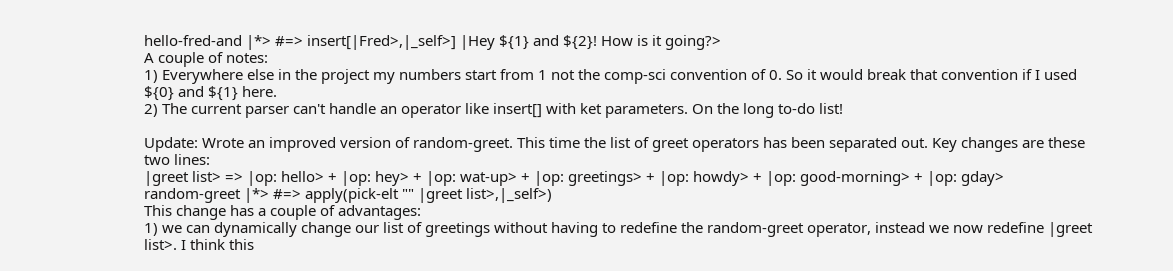hello-fred-and |*> #=> insert[|Fred>,|_self>] |Hey ${1} and ${2}! How is it going?>
A couple of notes:
1) Everywhere else in the project my numbers start from 1 not the comp-sci convention of 0. So it would break that convention if I used ${0} and ${1} here.
2) The current parser can't handle an operator like insert[] with ket parameters. On the long to-do list!

Update: Wrote an improved version of random-greet. This time the list of greet operators has been separated out. Key changes are these two lines:
|greet list> => |op: hello> + |op: hey> + |op: wat-up> + |op: greetings> + |op: howdy> + |op: good-morning> + |op: gday>
random-greet |*> #=> apply(pick-elt "" |greet list>,|_self>)
This change has a couple of advantages:
1) we can dynamically change our list of greetings without having to redefine the random-greet operator, instead we now redefine |greet list>. I think this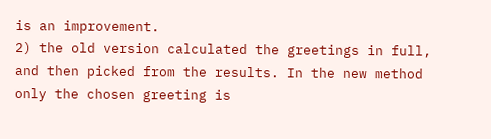is an improvement.
2) the old version calculated the greetings in full, and then picked from the results. In the new method only the chosen greeting is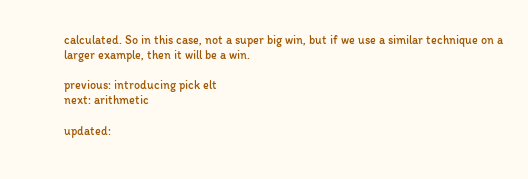calculated. So in this case, not a super big win, but if we use a similar technique on a larger example, then it will be a win.

previous: introducing pick elt
next: arithmetic

updated: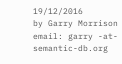19/12/2016
by Garry Morrison
email: garry -at- semantic-db.org